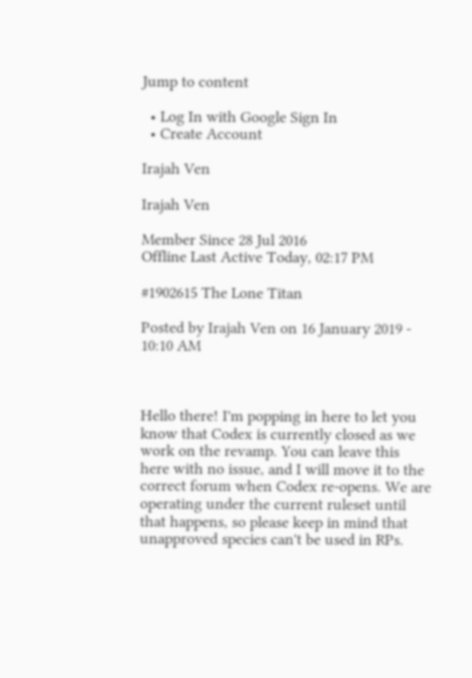Jump to content

  • Log In with Google Sign In
  • Create Account

Irajah Ven

Irajah Ven

Member Since 28 Jul 2016
Offline Last Active Today, 02:17 PM

#1902615 The Lone Titan

Posted by Irajah Ven on 16 January 2019 - 10:10 AM



Hello there! I'm popping in here to let you know that Codex is currently closed as we work on the revamp. You can leave this here with no issue, and I will move it to the correct forum when Codex re-opens. We are operating under the current ruleset until that happens, so please keep in mind that unapproved species can't be used in RPs.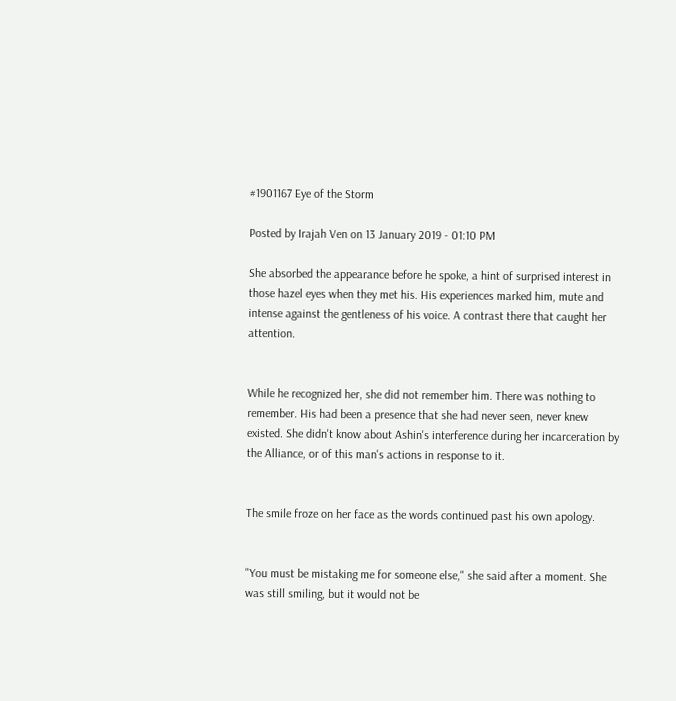#1901167 Eye of the Storm

Posted by Irajah Ven on 13 January 2019 - 01:10 PM

She absorbed the appearance before he spoke, a hint of surprised interest in those hazel eyes when they met his. His experiences marked him, mute and intense against the gentleness of his voice. A contrast there that caught her attention.


While he recognized her, she did not remember him. There was nothing to remember. His had been a presence that she had never seen, never knew existed. She didn't know about Ashin's interference during her incarceration by the Alliance, or of this man's actions in response to it.


The smile froze on her face as the words continued past his own apology.


"You must be mistaking me for someone else," she said after a moment. She was still smiling, but it would not be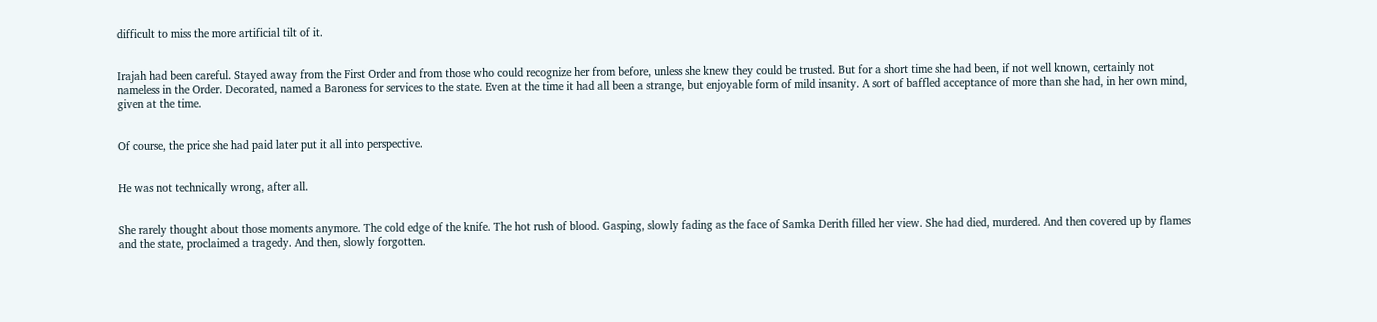difficult to miss the more artificial tilt of it.


Irajah had been careful. Stayed away from the First Order and from those who could recognize her from before, unless she knew they could be trusted. But for a short time she had been, if not well known, certainly not nameless in the Order. Decorated, named a Baroness for services to the state. Even at the time it had all been a strange, but enjoyable form of mild insanity. A sort of baffled acceptance of more than she had, in her own mind, given at the time.


Of course, the price she had paid later put it all into perspective.


He was not technically wrong, after all.


She rarely thought about those moments anymore. The cold edge of the knife. The hot rush of blood. Gasping, slowly fading as the face of Samka Derith filled her view. She had died, murdered. And then covered up by flames and the state, proclaimed a tragedy. And then, slowly forgotten.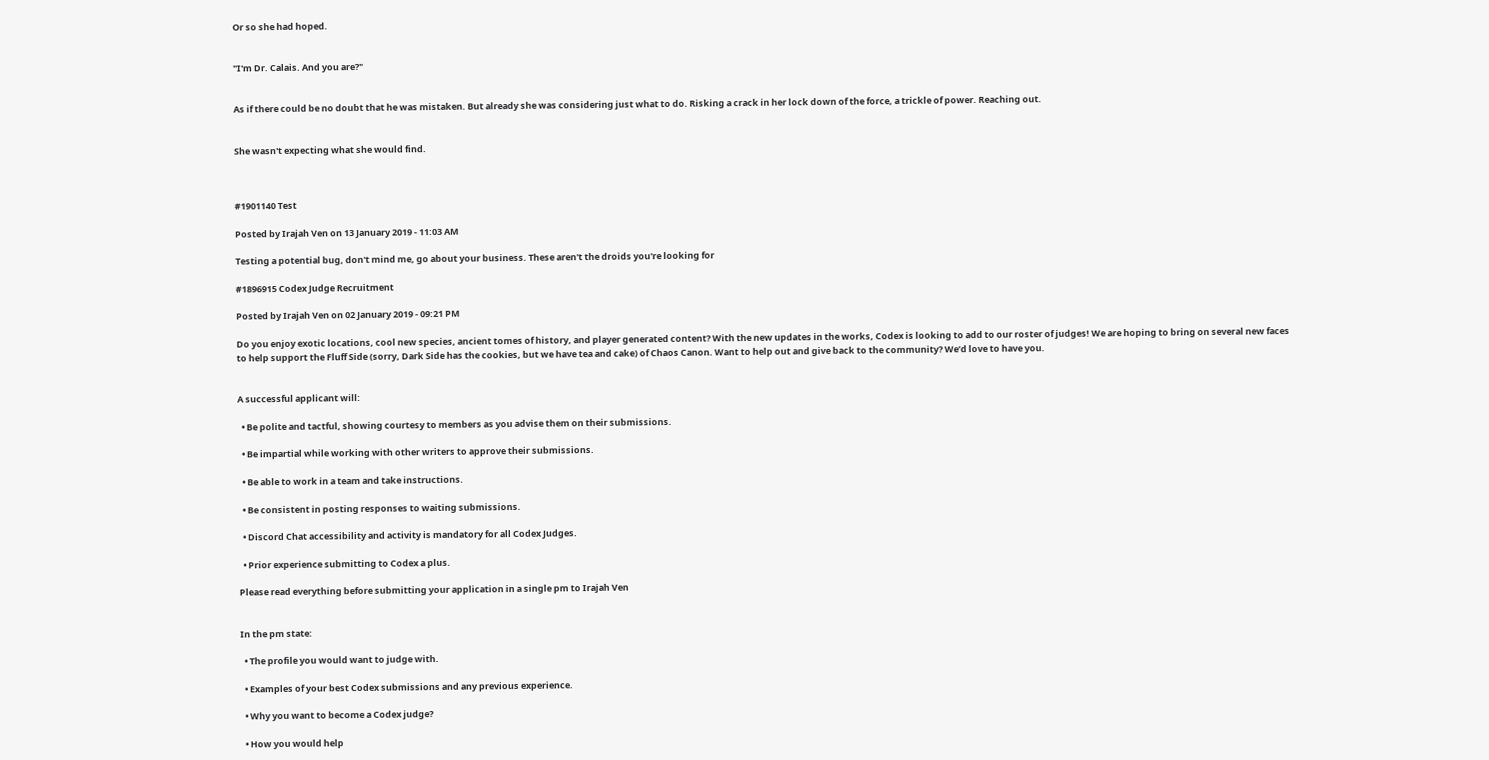Or so she had hoped.


"I'm Dr. Calais. And you are?"


As if there could be no doubt that he was mistaken. But already she was considering just what to do. Risking a crack in her lock down of the force, a trickle of power. Reaching out.


She wasn't expecting what she would find.



#1901140 Test

Posted by Irajah Ven on 13 January 2019 - 11:03 AM

Testing a potential bug, don't mind me, go about your business. These aren't the droids you're looking for

#1896915 Codex Judge Recruitment

Posted by Irajah Ven on 02 January 2019 - 09:21 PM

Do you enjoy exotic locations, cool new species, ancient tomes of history, and player generated content? With the new updates in the works, Codex is looking to add to our roster of judges! We are hoping to bring on several new faces to help support the Fluff Side (sorry, Dark Side has the cookies, but we have tea and cake) of Chaos Canon. Want to help out and give back to the community? We’d love to have you.


A successful applicant will:

  • Be polite and tactful, showing courtesy to members as you advise them on their submissions.

  • Be impartial while working with other writers to approve their submissions.

  • Be able to work in a team and take instructions.

  • Be consistent in posting responses to waiting submissions.

  • Discord Chat accessibility and activity is mandatory for all Codex Judges.

  • Prior experience submitting to Codex a plus.

Please read everything before submitting your application in a single pm to Irajah Ven


In the pm state:

  • The profile you would want to judge with.

  • Examples of your best Codex submissions and any previous experience.

  • Why you want to become a Codex judge?

  • How you would help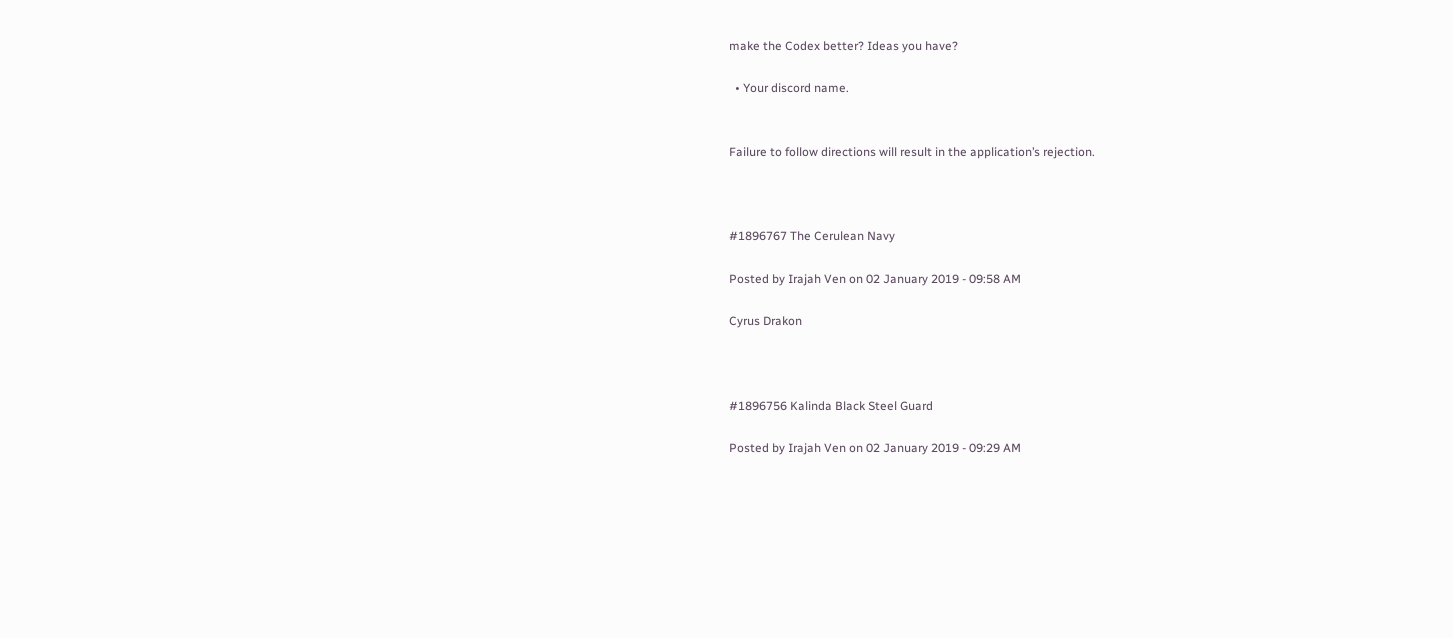make the Codex better? Ideas you have?

  • Your discord name.


Failure to follow directions will result in the application’s rejection.



#1896767 The Cerulean Navy

Posted by Irajah Ven on 02 January 2019 - 09:58 AM

Cyrus Drakon



#1896756 Kalinda Black Steel Guard

Posted by Irajah Ven on 02 January 2019 - 09:29 AM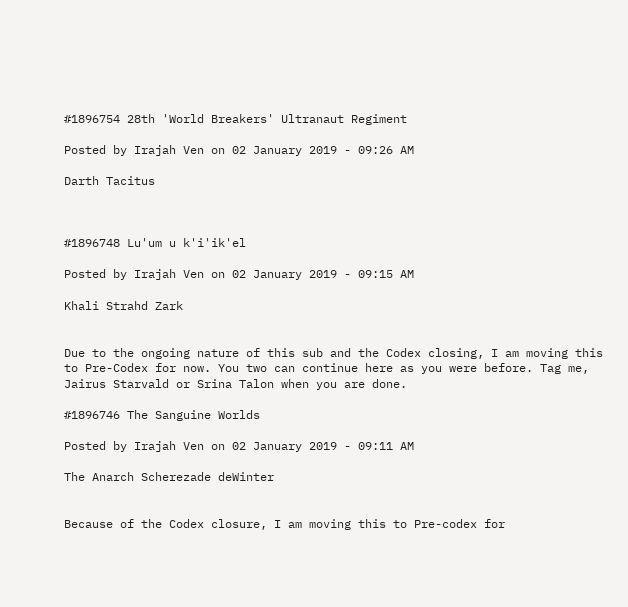#1896754 28th 'World Breakers' Ultranaut Regiment

Posted by Irajah Ven on 02 January 2019 - 09:26 AM

Darth Tacitus



#1896748 Lu'um u k'i'ik'el

Posted by Irajah Ven on 02 January 2019 - 09:15 AM

Khali Strahd Zark


Due to the ongoing nature of this sub and the Codex closing, I am moving this to Pre-Codex for now. You two can continue here as you were before. Tag me, Jairus Starvald or Srina Talon when you are done.

#1896746 The Sanguine Worlds

Posted by Irajah Ven on 02 January 2019 - 09:11 AM

The Anarch Scherezade deWinter


Because of the Codex closure, I am moving this to Pre-codex for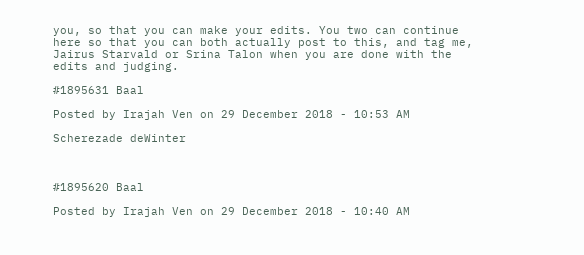you, so that you can make your edits. You two can continue here so that you can both actually post to this, and tag me, Jairus Starvald or Srina Talon when you are done with the edits and judging.

#1895631 Baal

Posted by Irajah Ven on 29 December 2018 - 10:53 AM

Scherezade deWinter



#1895620 Baal

Posted by Irajah Ven on 29 December 2018 - 10:40 AM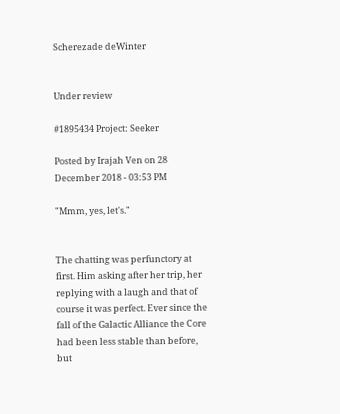Scherezade deWinter


Under review

#1895434 Project: Seeker

Posted by Irajah Ven on 28 December 2018 - 03:53 PM

"Mmm, yes, let's."


The chatting was perfunctory at first. Him asking after her trip, her replying with a laugh and that of course it was perfect. Ever since the fall of the Galactic Alliance the Core had been less stable than before, but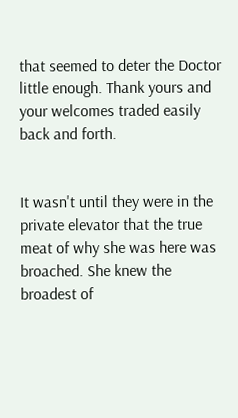that seemed to deter the Doctor little enough. Thank yours and your welcomes traded easily back and forth.


It wasn't until they were in the private elevator that the true meat of why she was here was broached. She knew the broadest of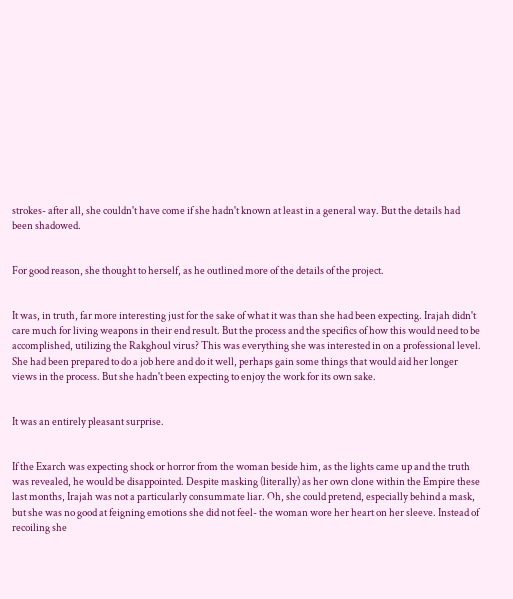strokes- after all, she couldn't have come if she hadn't known at least in a general way. But the details had been shadowed.


For good reason, she thought to herself, as he outlined more of the details of the project.


It was, in truth, far more interesting just for the sake of what it was than she had been expecting. Irajah didn't care much for living weapons in their end result. But the process and the specifics of how this would need to be accomplished, utilizing the Rakghoul virus? This was everything she was interested in on a professional level. She had been prepared to do a job here and do it well, perhaps gain some things that would aid her longer views in the process. But she hadn't been expecting to enjoy the work for its own sake.


It was an entirely pleasant surprise.


If the Exarch was expecting shock or horror from the woman beside him, as the lights came up and the truth was revealed, he would be disappointed. Despite masking (literally) as her own clone within the Empire these last months, Irajah was not a particularly consummate liar. Oh, she could pretend, especially behind a mask, but she was no good at feigning emotions she did not feel- the woman wore her heart on her sleeve. Instead of recoiling she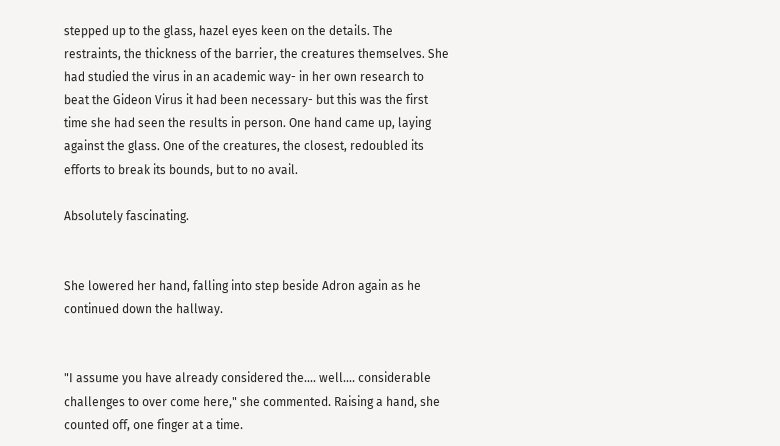stepped up to the glass, hazel eyes keen on the details. The restraints, the thickness of the barrier, the creatures themselves. She had studied the virus in an academic way- in her own research to beat the Gideon Virus it had been necessary- but this was the first time she had seen the results in person. One hand came up, laying against the glass. One of the creatures, the closest, redoubled its efforts to break its bounds, but to no avail.

Absolutely fascinating.


She lowered her hand, falling into step beside Adron again as he continued down the hallway.


"I assume you have already considered the.... well.... considerable challenges to over come here," she commented. Raising a hand, she counted off, one finger at a time.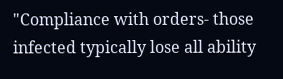"Compliance with orders- those infected typically lose all ability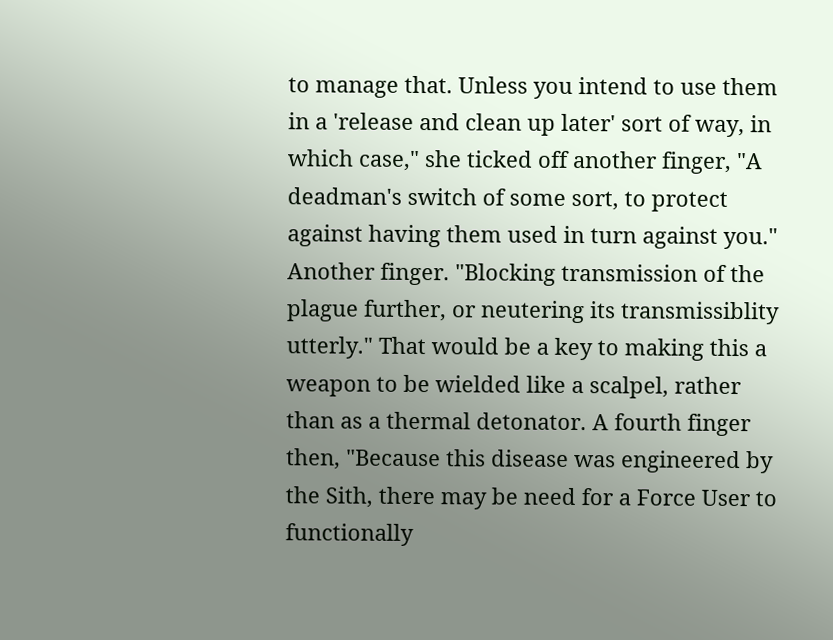to manage that. Unless you intend to use them in a 'release and clean up later' sort of way, in which case," she ticked off another finger, "A deadman's switch of some sort, to protect against having them used in turn against you." Another finger. "Blocking transmission of the plague further, or neutering its transmissiblity utterly." That would be a key to making this a weapon to be wielded like a scalpel, rather than as a thermal detonator. A fourth finger then, "Because this disease was engineered by the Sith, there may be need for a Force User to functionally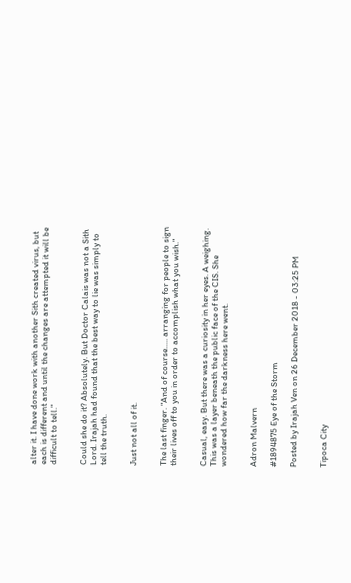alter it. I have done work with another Sith created virus, but each is different and until the changes are attempted it will be difficult to tell."


Could she do it? Absolutely. But Doctor Calais was not a Sith Lord. Irajah had found that the best way to lie was simply to tell the truth.


Just not all of it.


The last finger. "And of course..... arranging for people to sign their lives off to you in order to accomplish what you wish."


Casual, easy. But there was a curiosity in her eyes. A weighing. This was a layer beneath the public face of the CIS. She wondered how far the darkness here went.


Adron Malvern

#1894875 Eye of the Storm

Posted by Irajah Ven on 26 December 2018 - 03:25 PM


Tipoca City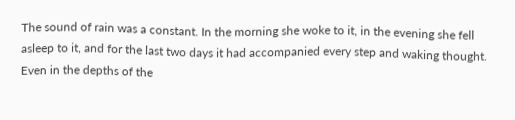The sound of rain was a constant. In the morning she woke to it, in the evening she fell asleep to it, and for the last two days it had accompanied every step and waking thought. Even in the depths of the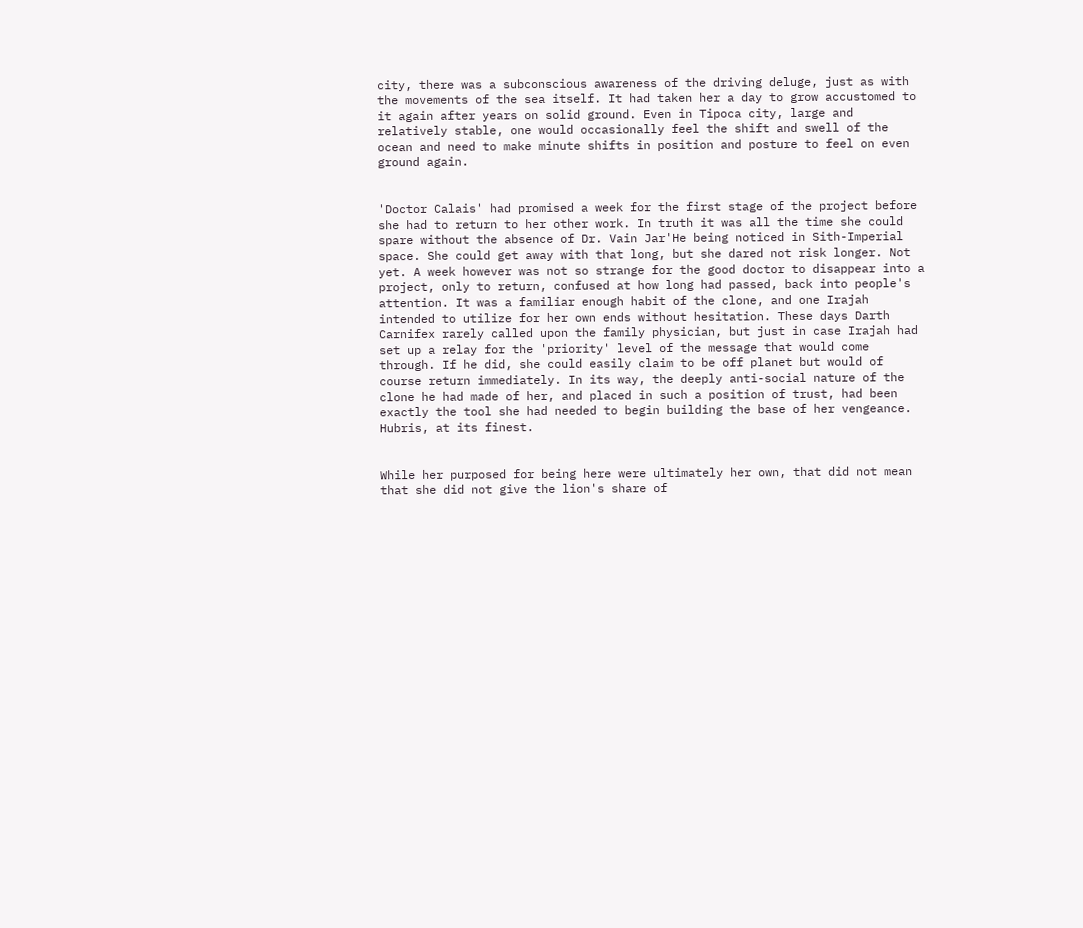city, there was a subconscious awareness of the driving deluge, just as with the movements of the sea itself. It had taken her a day to grow accustomed to it again after years on solid ground. Even in Tipoca city, large and relatively stable, one would occasionally feel the shift and swell of the ocean and need to make minute shifts in position and posture to feel on even ground again.


'Doctor Calais' had promised a week for the first stage of the project before she had to return to her other work. In truth it was all the time she could spare without the absence of Dr. Vain Jar'He being noticed in Sith-Imperial space. She could get away with that long, but she dared not risk longer. Not yet. A week however was not so strange for the good doctor to disappear into a project, only to return, confused at how long had passed, back into people's attention. It was a familiar enough habit of the clone, and one Irajah intended to utilize for her own ends without hesitation. These days Darth Carnifex rarely called upon the family physician, but just in case Irajah had set up a relay for the 'priority' level of the message that would come through. If he did, she could easily claim to be off planet but would of course return immediately. In its way, the deeply anti-social nature of the clone he had made of her, and placed in such a position of trust, had been exactly the tool she had needed to begin building the base of her vengeance. Hubris, at its finest.


While her purposed for being here were ultimately her own, that did not mean that she did not give the lion's share of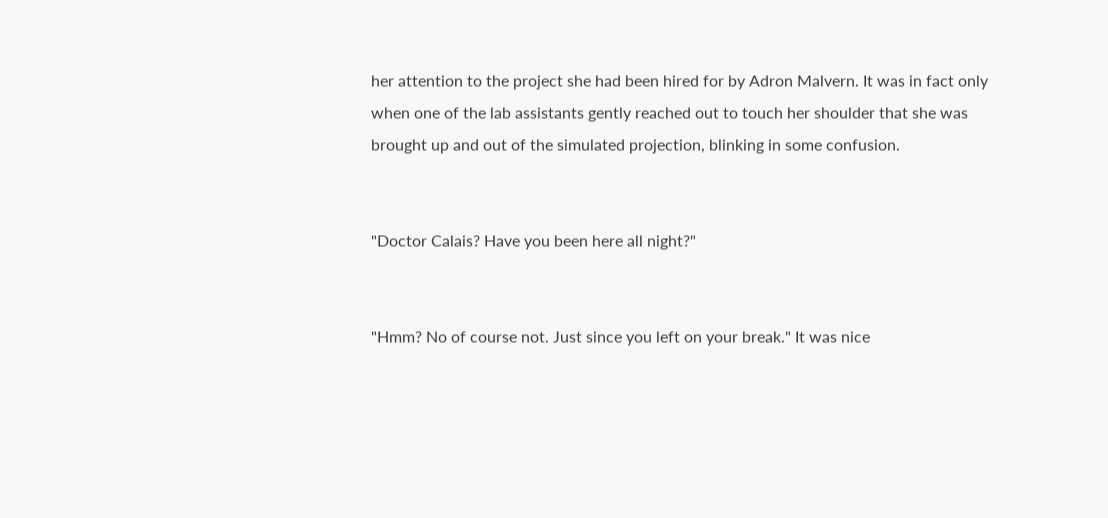her attention to the project she had been hired for by Adron Malvern. It was in fact only when one of the lab assistants gently reached out to touch her shoulder that she was brought up and out of the simulated projection, blinking in some confusion.


"Doctor Calais? Have you been here all night?"


"Hmm? No of course not. Just since you left on your break." It was nice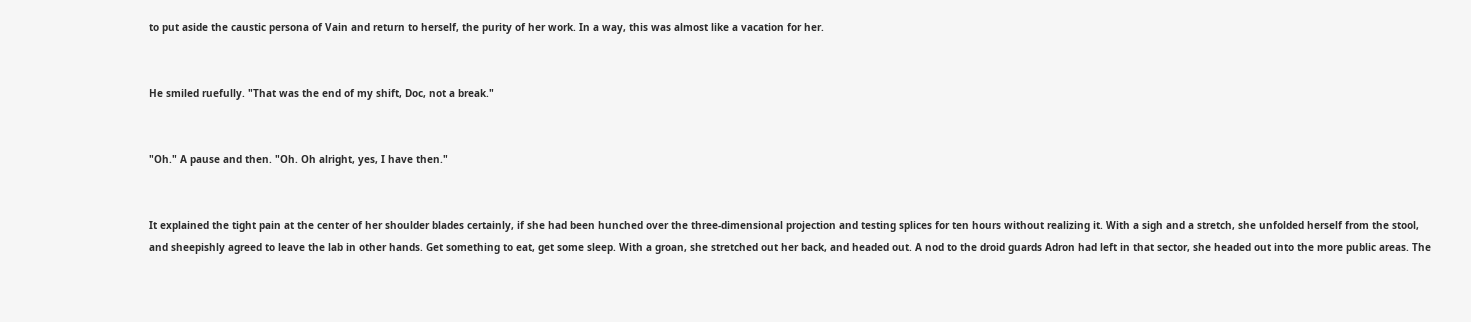to put aside the caustic persona of Vain and return to herself, the purity of her work. In a way, this was almost like a vacation for her.


He smiled ruefully. "That was the end of my shift, Doc, not a break."


"Oh." A pause and then. "Oh. Oh alright, yes, I have then."


It explained the tight pain at the center of her shoulder blades certainly, if she had been hunched over the three-dimensional projection and testing splices for ten hours without realizing it. With a sigh and a stretch, she unfolded herself from the stool, and sheepishly agreed to leave the lab in other hands. Get something to eat, get some sleep. With a groan, she stretched out her back, and headed out. A nod to the droid guards Adron had left in that sector, she headed out into the more public areas. The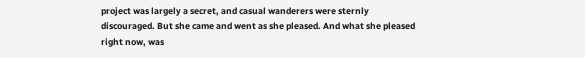project was largely a secret, and casual wanderers were sternly discouraged. But she came and went as she pleased. And what she pleased right now, was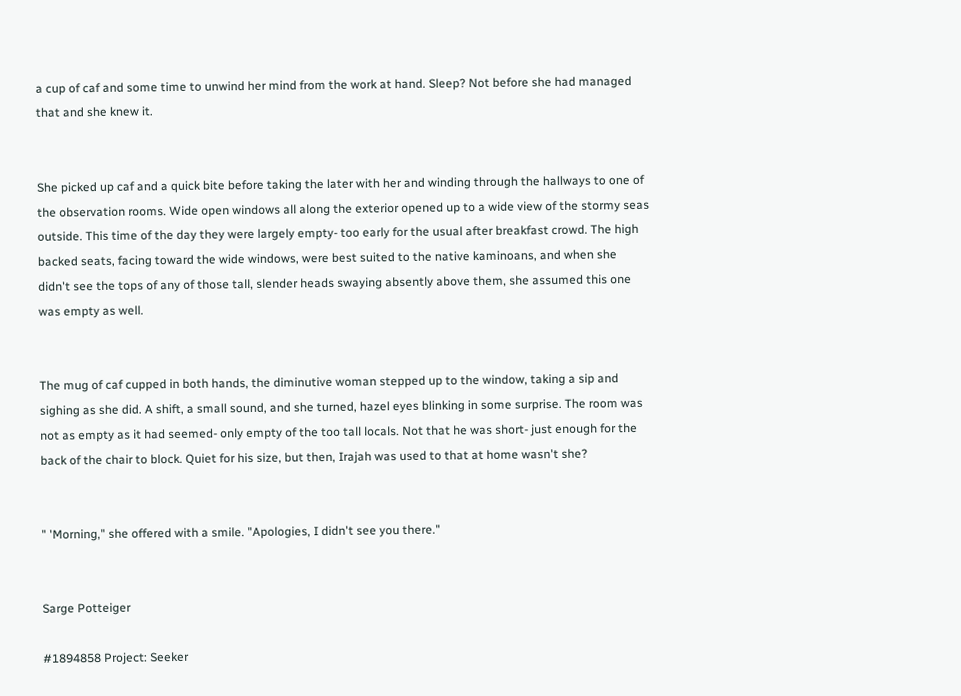a cup of caf and some time to unwind her mind from the work at hand. Sleep? Not before she had managed that and she knew it.


She picked up caf and a quick bite before taking the later with her and winding through the hallways to one of the observation rooms. Wide open windows all along the exterior opened up to a wide view of the stormy seas outside. This time of the day they were largely empty- too early for the usual after breakfast crowd. The high backed seats, facing toward the wide windows, were best suited to the native kaminoans, and when she didn't see the tops of any of those tall, slender heads swaying absently above them, she assumed this one was empty as well.


The mug of caf cupped in both hands, the diminutive woman stepped up to the window, taking a sip and sighing as she did. A shift, a small sound, and she turned, hazel eyes blinking in some surprise. The room was not as empty as it had seemed- only empty of the too tall locals. Not that he was short- just enough for the back of the chair to block. Quiet for his size, but then, Irajah was used to that at home wasn't she?


" 'Morning," she offered with a smile. "Apologies, I didn't see you there."


Sarge Potteiger

#1894858 Project: Seeker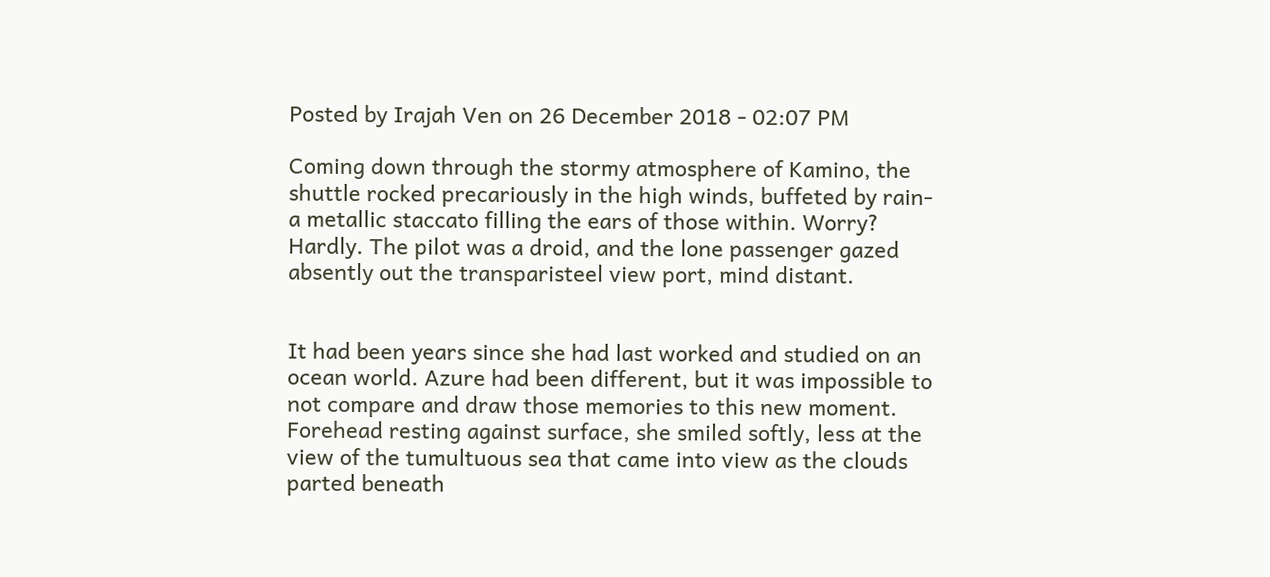Posted by Irajah Ven on 26 December 2018 - 02:07 PM

Coming down through the stormy atmosphere of Kamino, the shuttle rocked precariously in the high winds, buffeted by rain- a metallic staccato filling the ears of those within. Worry? Hardly. The pilot was a droid, and the lone passenger gazed absently out the transparisteel view port, mind distant.


It had been years since she had last worked and studied on an ocean world. Azure had been different, but it was impossible to not compare and draw those memories to this new moment. Forehead resting against surface, she smiled softly, less at the view of the tumultuous sea that came into view as the clouds parted beneath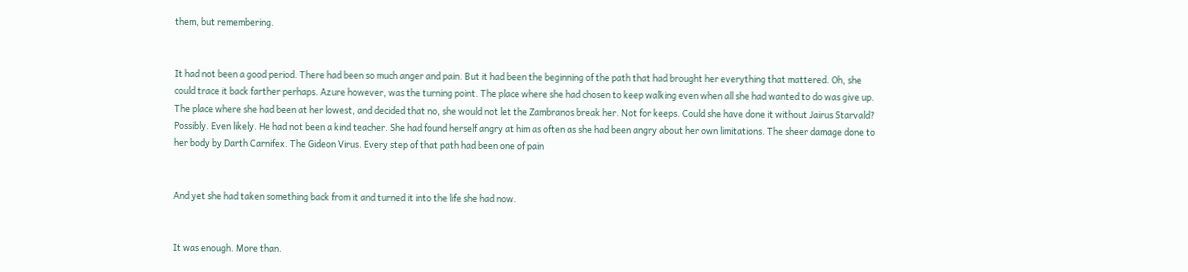them, but remembering.


It had not been a good period. There had been so much anger and pain. But it had been the beginning of the path that had brought her everything that mattered. Oh, she could trace it back farther perhaps. Azure however, was the turning point. The place where she had chosen to keep walking even when all she had wanted to do was give up. The place where she had been at her lowest, and decided that no, she would not let the Zambranos break her. Not for keeps. Could she have done it without Jairus Starvald? Possibly. Even likely. He had not been a kind teacher. She had found herself angry at him as often as she had been angry about her own limitations. The sheer damage done to her body by Darth Carnifex. The Gideon Virus. Every step of that path had been one of pain


And yet she had taken something back from it and turned it into the life she had now.


It was enough. More than.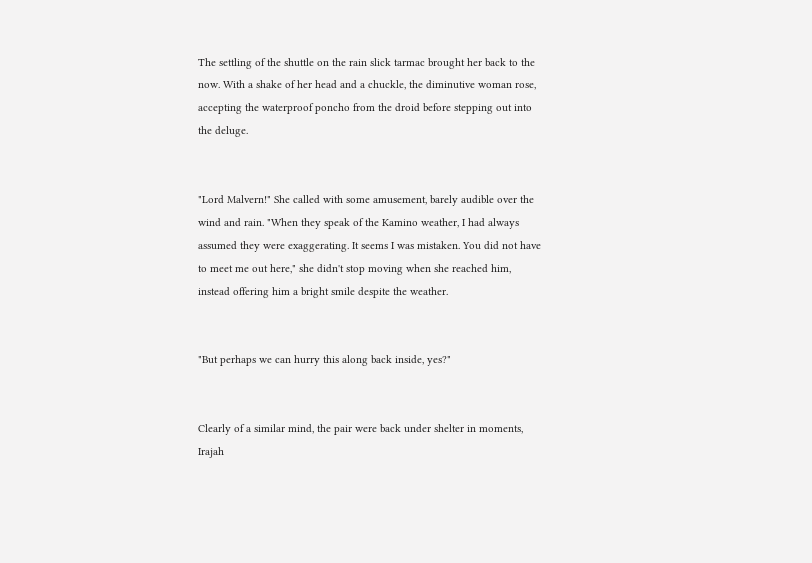The settling of the shuttle on the rain slick tarmac brought her back to the now. With a shake of her head and a chuckle, the diminutive woman rose, accepting the waterproof poncho from the droid before stepping out into the deluge.


"Lord Malvern!" She called with some amusement, barely audible over the wind and rain. "When they speak of the Kamino weather, I had always assumed they were exaggerating. It seems I was mistaken. You did not have to meet me out here," she didn't stop moving when she reached him, instead offering him a bright smile despite the weather.


"But perhaps we can hurry this along back inside, yes?"


Clearly of a similar mind, the pair were back under shelter in moments, Irajah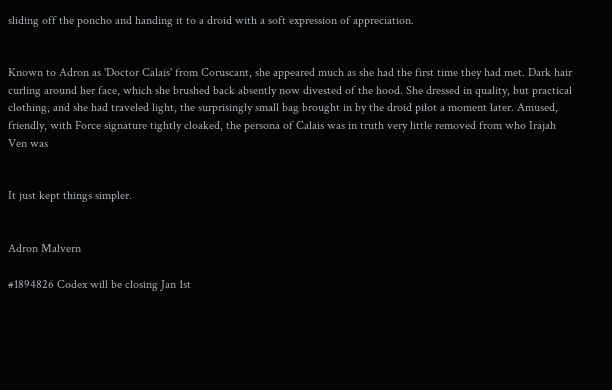sliding off the poncho and handing it to a droid with a soft expression of appreciation.


Known to Adron as 'Doctor Calais' from Coruscant, she appeared much as she had the first time they had met. Dark hair curling around her face, which she brushed back absently now divested of the hood. She dressed in quality, but practical clothing, and she had traveled light, the surprisingly small bag brought in by the droid pilot a moment later. Amused, friendly, with Force signature tightly cloaked, the persona of Calais was in truth very little removed from who Irajah Ven was


It just kept things simpler.


Adron Malvern

#1894826 Codex will be closing Jan 1st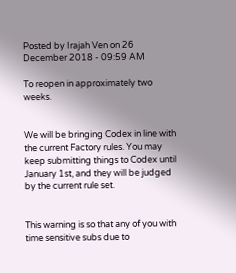Posted by Irajah Ven on 26 December 2018 - 09:59 AM

To reopen in approximately two weeks.


We will be bringing Codex in line with the current Factory rules. You may keep submitting things to Codex until January 1st, and they will be judged by the current rule set.


This warning is so that any of you with time sensitive subs due to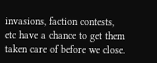invasions, faction contests, etc have a chance to get them taken care of before we close.